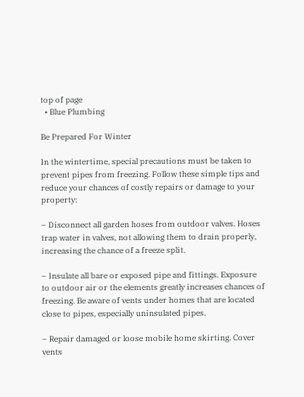top of page
  • Blue Plumbing

Be Prepared For Winter

In the wintertime, special precautions must be taken to prevent pipes from freezing. Follow these simple tips and reduce your chances of costly repairs or damage to your property:

– Disconnect all garden hoses from outdoor valves. Hoses trap water in valves, not allowing them to drain properly, increasing the chance of a freeze split.

– Insulate all bare or exposed pipe and fittings. Exposure to outdoor air or the elements greatly increases chances of freezing. Be aware of vents under homes that are located close to pipes, especially uninsulated pipes.

– Repair damaged or loose mobile home skirting. Cover vents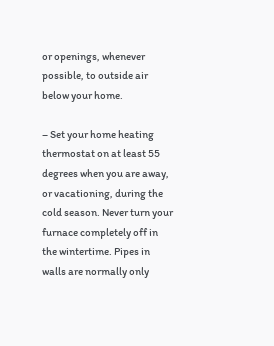or openings, whenever possible, to outside air below your home.

– Set your home heating thermostat on at least 55 degrees when you are away, or vacationing, during the cold season. Never turn your furnace completely off in the wintertime. Pipes in walls are normally only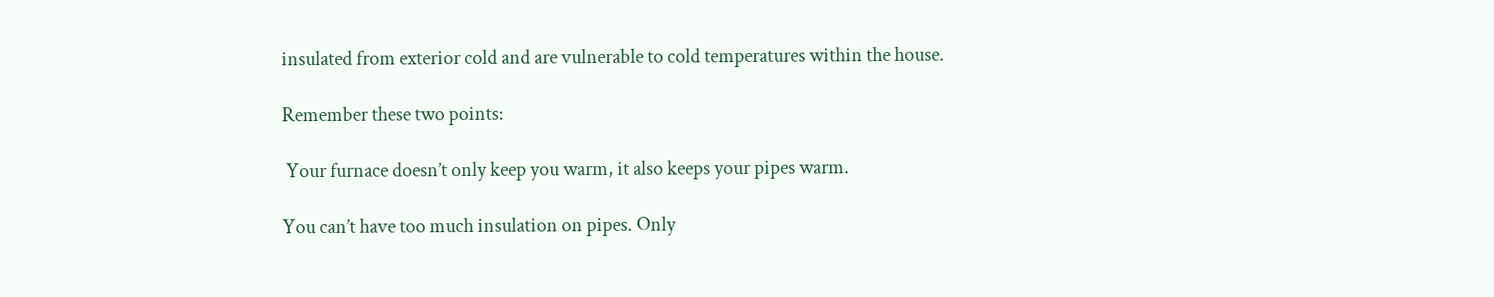insulated from exterior cold and are vulnerable to cold temperatures within the house.

Remember these two points:

 Your furnace doesn’t only keep you warm, it also keeps your pipes warm.

You can’t have too much insulation on pipes. Only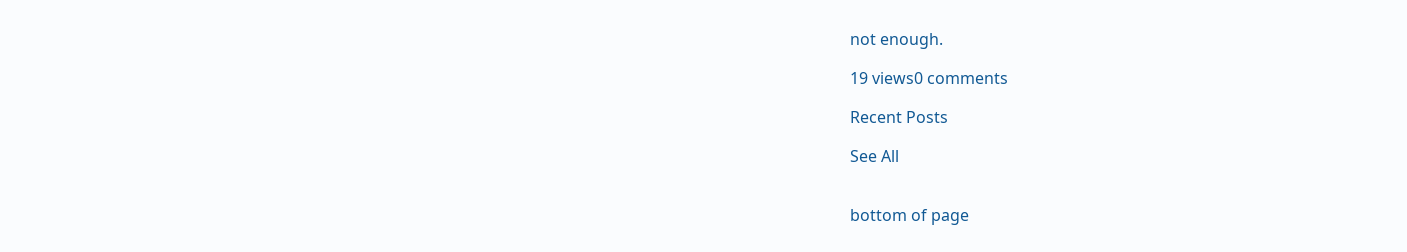not enough.

19 views0 comments

Recent Posts

See All


bottom of page